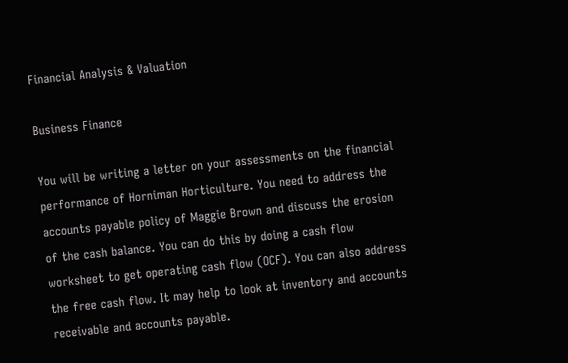Financial Analysis & Valuation

Business Finance

You will be writing a letter on your assessments on the financial performance of Horniman Horticulture. You need to address the accounts payable policy of Maggie Brown and discuss the erosion of the cash balance. You can do this by doing a cash flow worksheet to get operating cash flow (OCF). You can also address the free cash flow. It may help to look at inventory and accounts receivable and accounts payable.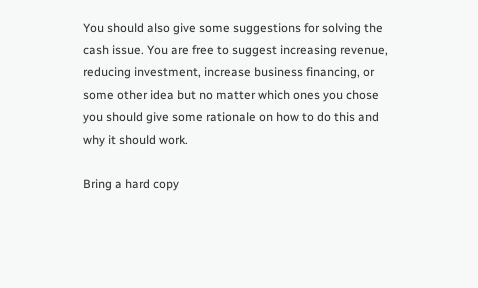You should also give some suggestions for solving the cash issue. You are free to suggest increasing revenue, reducing investment, increase business financing, or some other idea but no matter which ones you chose you should give some rationale on how to do this and why it should work.

Bring a hard copy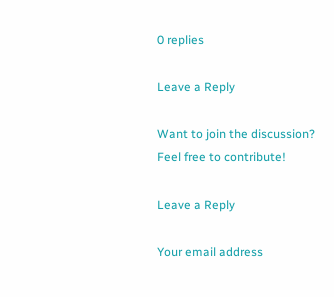0 replies

Leave a Reply

Want to join the discussion?
Feel free to contribute!

Leave a Reply

Your email address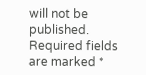will not be published. Required fields are marked *